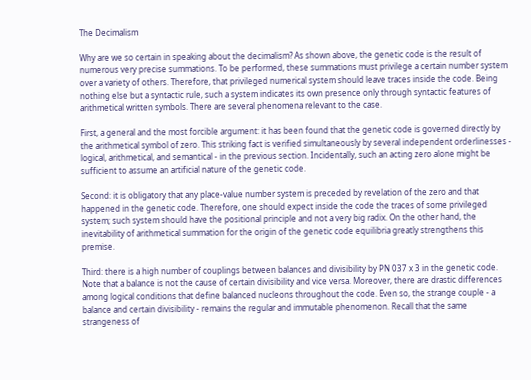The Decimalism

Why are we so certain in speaking about the decimalism? As shown above, the genetic code is the result of numerous very precise summations. To be performed, these summations must privilege a certain number system over a variety of others. Therefore, that privileged numerical system should leave traces inside the code. Being nothing else but a syntactic rule, such a system indicates its own presence only through syntactic features of arithmetical written symbols. There are several phenomena relevant to the case.

First, a general and the most forcible argument: it has been found that the genetic code is governed directly by the arithmetical symbol of zero. This striking fact is verified simultaneously by several independent orderlinesses - logical, arithmetical, and semantical - in the previous section. Incidentally, such an acting zero alone might be sufficient to assume an artificial nature of the genetic code.

Second: it is obligatory that any place-value number system is preceded by revelation of the zero and that happened in the genetic code. Therefore, one should expect inside the code the traces of some privileged system; such system should have the positional principle and not a very big radix. On the other hand, the inevitability of arithmetical summation for the origin of the genetic code equilibria greatly strengthens this premise.

Third: there is a high number of couplings between balances and divisibility by PN 037 x 3 in the genetic code. Note that a balance is not the cause of certain divisibility and vice versa. Moreover, there are drastic differences among logical conditions that define balanced nucleons throughout the code. Even so, the strange couple - a balance and certain divisibility - remains the regular and immutable phenomenon. Recall that the same strangeness of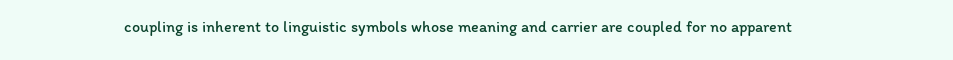coupling is inherent to linguistic symbols whose meaning and carrier are coupled for no apparent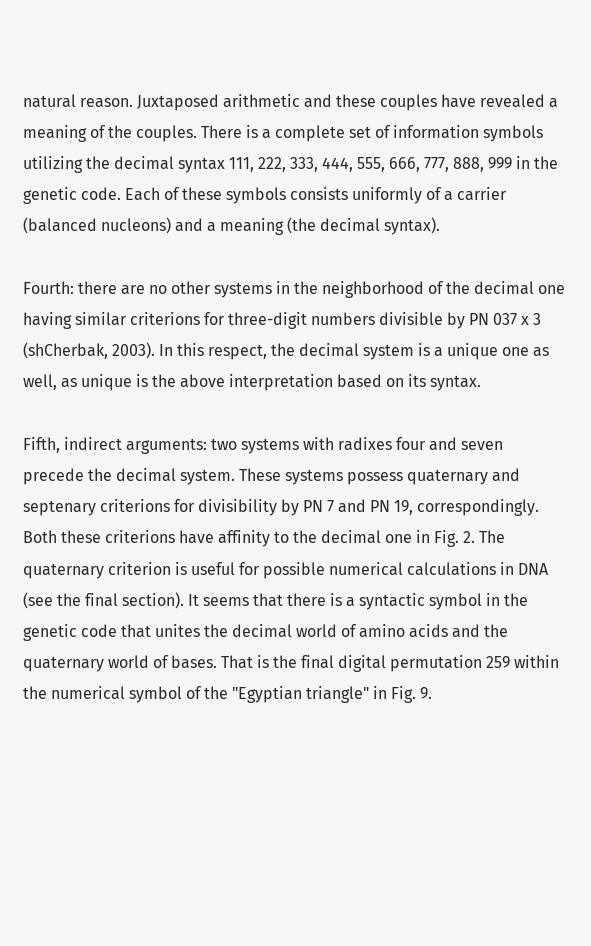natural reason. Juxtaposed arithmetic and these couples have revealed a meaning of the couples. There is a complete set of information symbols utilizing the decimal syntax 111, 222, 333, 444, 555, 666, 777, 888, 999 in the genetic code. Each of these symbols consists uniformly of a carrier (balanced nucleons) and a meaning (the decimal syntax).

Fourth: there are no other systems in the neighborhood of the decimal one having similar criterions for three-digit numbers divisible by PN 037 x 3 (shCherbak, 2003). In this respect, the decimal system is a unique one as well, as unique is the above interpretation based on its syntax.

Fifth, indirect arguments: two systems with radixes four and seven precede the decimal system. These systems possess quaternary and septenary criterions for divisibility by PN 7 and PN 19, correspondingly. Both these criterions have affinity to the decimal one in Fig. 2. The quaternary criterion is useful for possible numerical calculations in DNA (see the final section). It seems that there is a syntactic symbol in the genetic code that unites the decimal world of amino acids and the quaternary world of bases. That is the final digital permutation 259 within the numerical symbol of the "Egyptian triangle" in Fig. 9.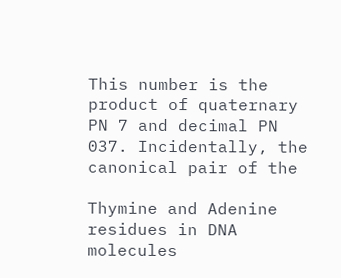This number is the product of quaternary PN 7 and decimal PN 037. Incidentally, the canonical pair of the

Thymine and Adenine residues in DNA molecules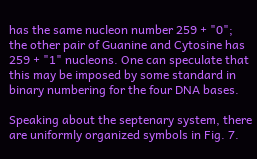has the same nucleon number 259 + "0"; the other pair of Guanine and Cytosine has 259 + "1" nucleons. One can speculate that this may be imposed by some standard in binary numbering for the four DNA bases.

Speaking about the septenary system, there are uniformly organized symbols in Fig. 7.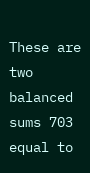These are two balanced sums 703 equal to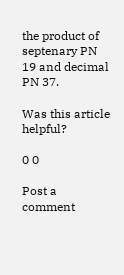the product of septenary PN 19 and decimal PN 37.

Was this article helpful?

0 0

Post a comment